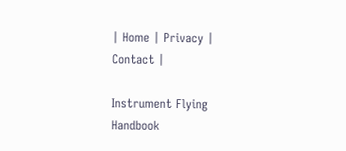| Home | Privacy | Contact |

Instrument Flying Handbook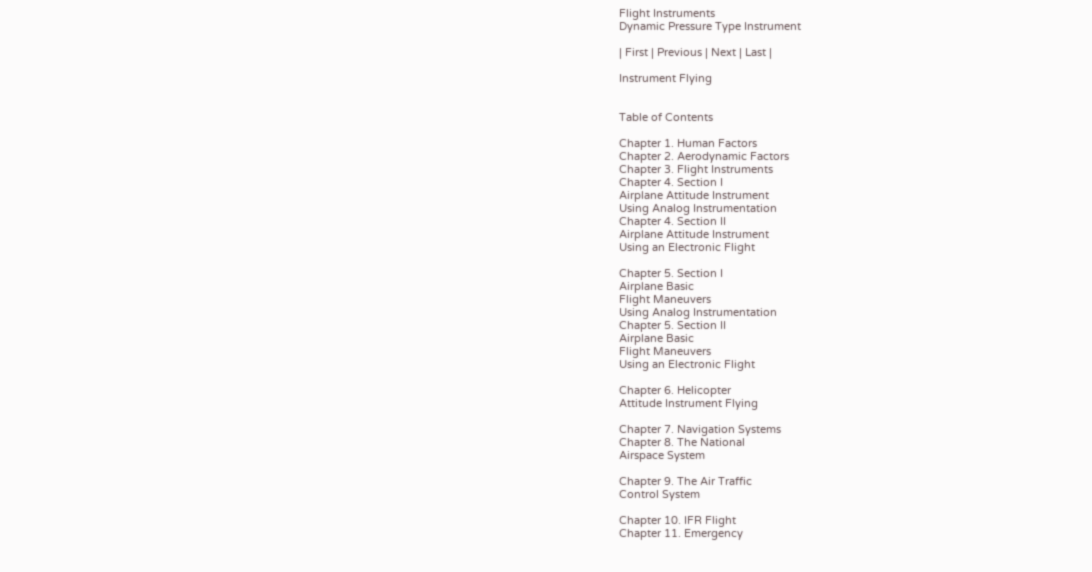Flight Instruments
Dynamic Pressure Type Instrument

| First | Previous | Next | Last |

Instrument Flying


Table of Contents

Chapter 1. Human Factors
Chapter 2. Aerodynamic Factors
Chapter 3. Flight Instruments
Chapter 4. Section I
Airplane Attitude Instrument
Using Analog Instrumentation
Chapter 4. Section II
Airplane Attitude Instrument
Using an Electronic Flight

Chapter 5. Section I
Airplane Basic
Flight Maneuvers
Using Analog Instrumentation
Chapter 5. Section II
Airplane Basic
Flight Maneuvers
Using an Electronic Flight

Chapter 6. Helicopter
Attitude Instrument Flying

Chapter 7. Navigation Systems
Chapter 8. The National
Airspace System

Chapter 9. The Air Traffic
Control System

Chapter 10. IFR Flight
Chapter 11. Emergency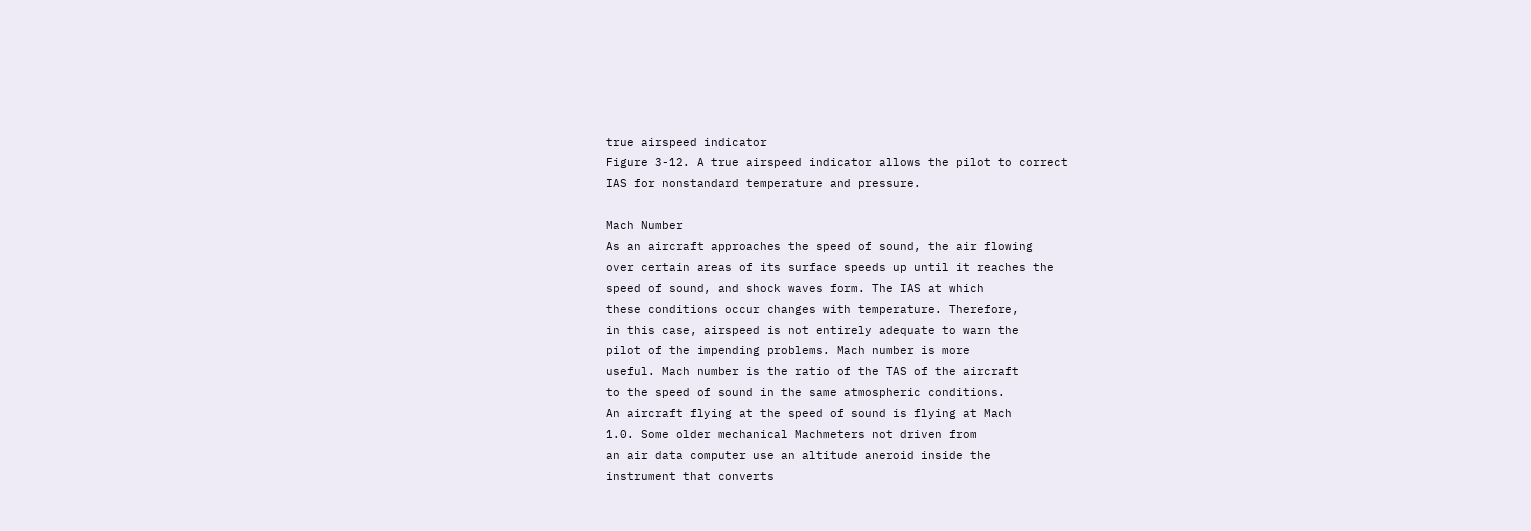true airspeed indicator
Figure 3-12. A true airspeed indicator allows the pilot to correct
IAS for nonstandard temperature and pressure.

Mach Number
As an aircraft approaches the speed of sound, the air flowing
over certain areas of its surface speeds up until it reaches the
speed of sound, and shock waves form. The IAS at which
these conditions occur changes with temperature. Therefore,
in this case, airspeed is not entirely adequate to warn the
pilot of the impending problems. Mach number is more
useful. Mach number is the ratio of the TAS of the aircraft
to the speed of sound in the same atmospheric conditions.
An aircraft flying at the speed of sound is flying at Mach
1.0. Some older mechanical Machmeters not driven from
an air data computer use an altitude aneroid inside the
instrument that converts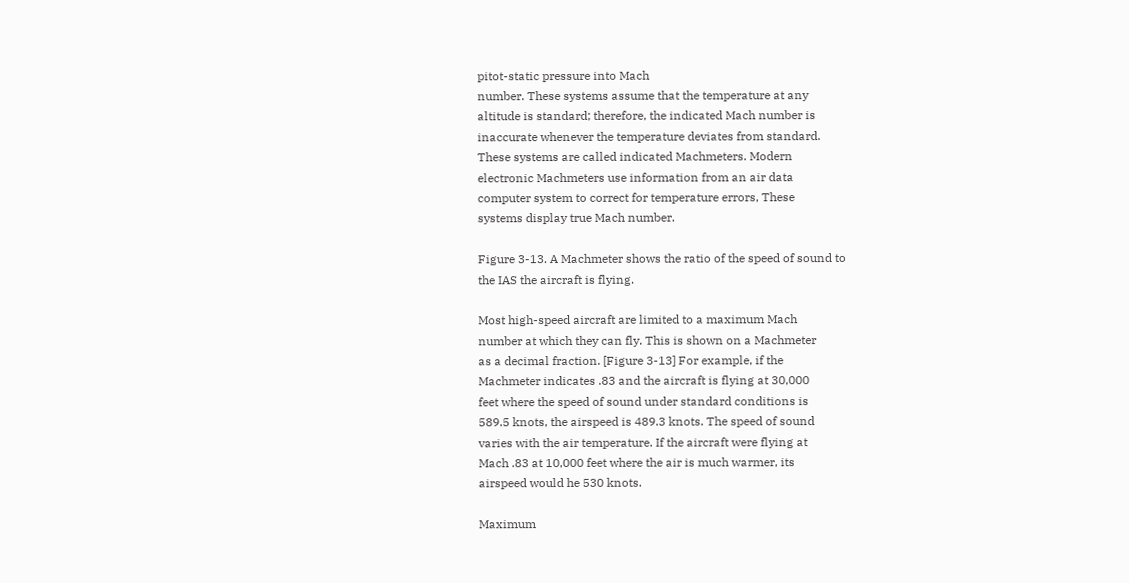pitot-static pressure into Mach
number. These systems assume that the temperature at any
altitude is standard; therefore, the indicated Mach number is
inaccurate whenever the temperature deviates from standard.
These systems are called indicated Machmeters. Modern
electronic Machmeters use information from an air data
computer system to correct for temperature errors, These
systems display true Mach number.

Figure 3-13. A Machmeter shows the ratio of the speed of sound to
the IAS the aircraft is flying.

Most high-speed aircraft are limited to a maximum Mach
number at which they can fly. This is shown on a Machmeter
as a decimal fraction. [Figure 3-13] For example, if the
Machmeter indicates .83 and the aircraft is flying at 30,000
feet where the speed of sound under standard conditions is
589.5 knots, the airspeed is 489.3 knots. The speed of sound
varies with the air temperature. If the aircraft were flying at
Mach .83 at 10,000 feet where the air is much warmer, its
airspeed would he 530 knots.

Maximum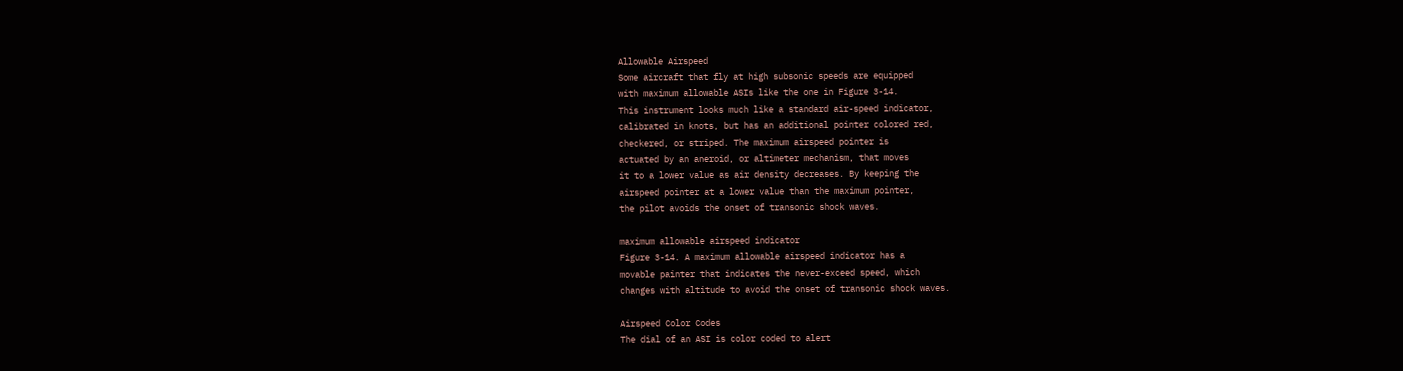Allowable Airspeed
Some aircraft that fly at high subsonic speeds are equipped
with maximum allowable ASIs like the one in Figure 3-14.
This instrument looks much like a standard air-speed indicator,
calibrated in knots, but has an additional pointer colored red,
checkered, or striped. The maximum airspeed pointer is
actuated by an aneroid, or altimeter mechanism, that moves
it to a lower value as air density decreases. By keeping the
airspeed pointer at a lower value than the maximum pointer,
the pilot avoids the onset of transonic shock waves.

maximum allowable airspeed indicator
Figure 3-14. A maximum allowable airspeed indicator has a
movable painter that indicates the never-exceed speed, which
changes with altitude to avoid the onset of transonic shock waves.

Airspeed Color Codes
The dial of an ASI is color coded to alert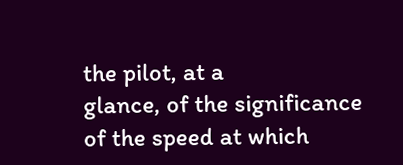the pilot, at a
glance, of the significance of the speed at which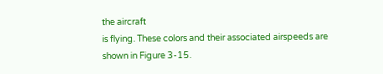the aircraft
is flying. These colors and their associated airspeeds are
shown in Figure 3-15.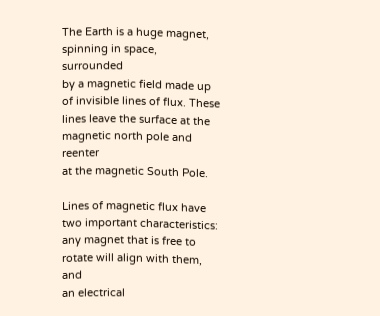The Earth is a huge magnet, spinning in space, surrounded
by a magnetic field made up of invisible lines of flux. These
lines leave the surface at the magnetic north pole and reenter
at the magnetic South Pole.

Lines of magnetic flux have two important characteristics:
any magnet that is free to rotate will align with them, and
an electrical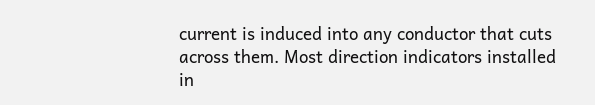current is induced into any conductor that cuts
across them. Most direction indicators installed in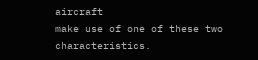aircraft
make use of one of these two characteristics.